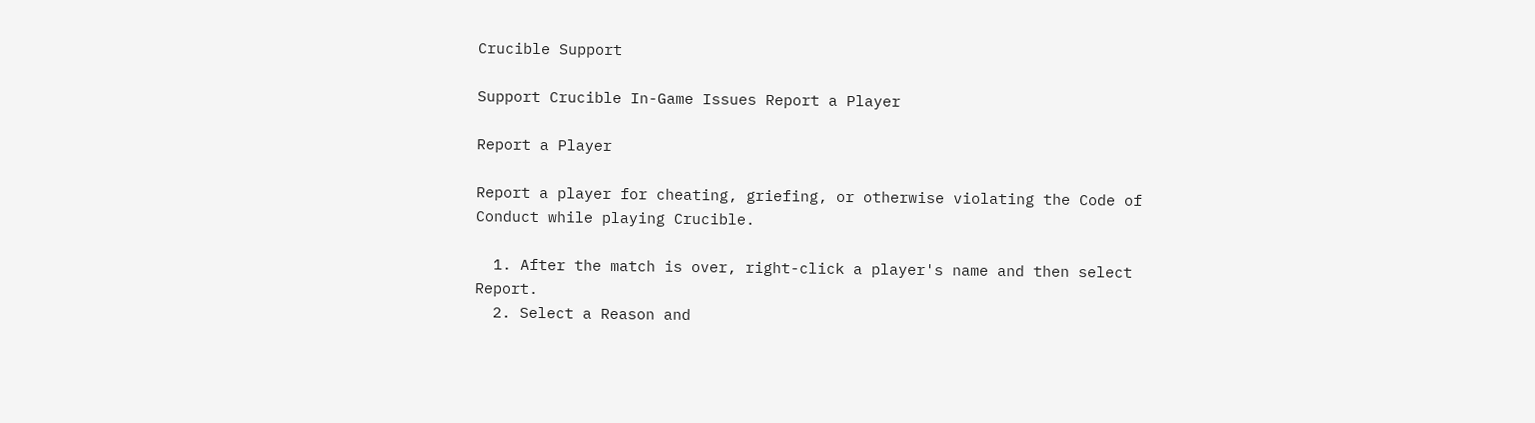Crucible Support

Support Crucible In-Game Issues Report a Player

Report a Player

Report a player for cheating, griefing, or otherwise violating the Code of Conduct while playing Crucible.

  1. After the match is over, right-click a player's name and then select Report.
  2. Select a Reason and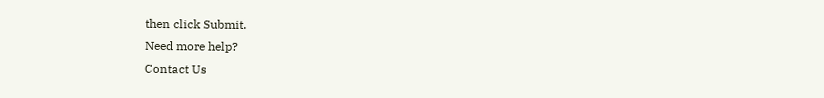then click Submit.
Need more help?
Contact Us